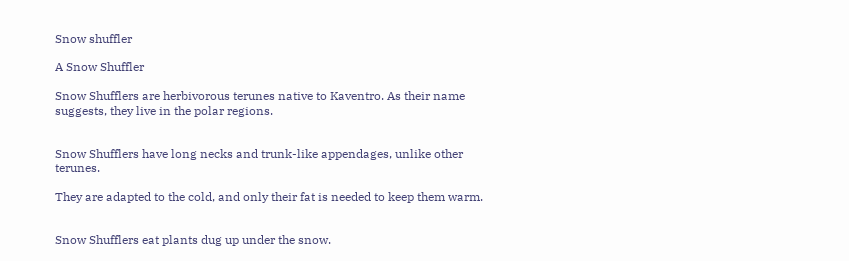Snow shuffler

A Snow Shuffler

Snow Shufflers are herbivorous terunes native to Kaventro. As their name suggests, they live in the polar regions.


Snow Shufflers have long necks and trunk-like appendages, unlike other terunes.

They are adapted to the cold, and only their fat is needed to keep them warm.


Snow Shufflers eat plants dug up under the snow.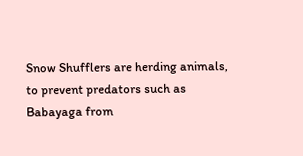Snow Shufflers are herding animals, to prevent predators such as Babayaga from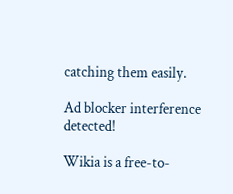catching them easily.

Ad blocker interference detected!

Wikia is a free-to-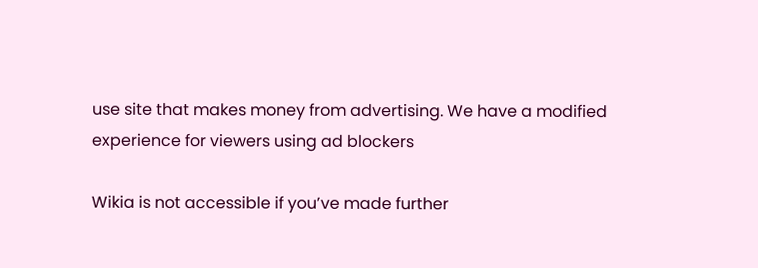use site that makes money from advertising. We have a modified experience for viewers using ad blockers

Wikia is not accessible if you’ve made further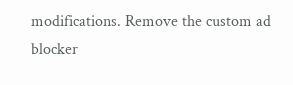modifications. Remove the custom ad blocker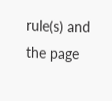rule(s) and the page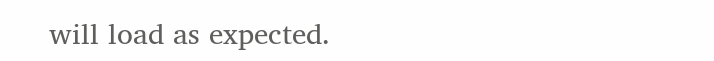will load as expected.